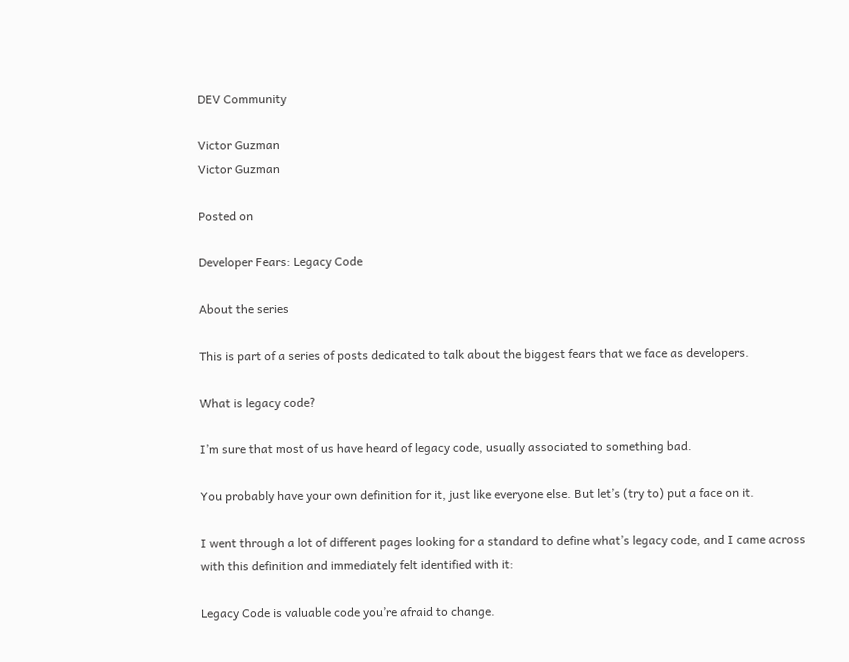DEV Community

Victor Guzman
Victor Guzman

Posted on

Developer Fears: Legacy Code

About the series

This is part of a series of posts dedicated to talk about the biggest fears that we face as developers.

What is legacy code?

I’m sure that most of us have heard of legacy code, usually associated to something bad.

You probably have your own definition for it, just like everyone else. But let’s (try to) put a face on it.

I went through a lot of different pages looking for a standard to define what’s legacy code, and I came across with this definition and immediately felt identified with it:

Legacy Code is valuable code you’re afraid to change.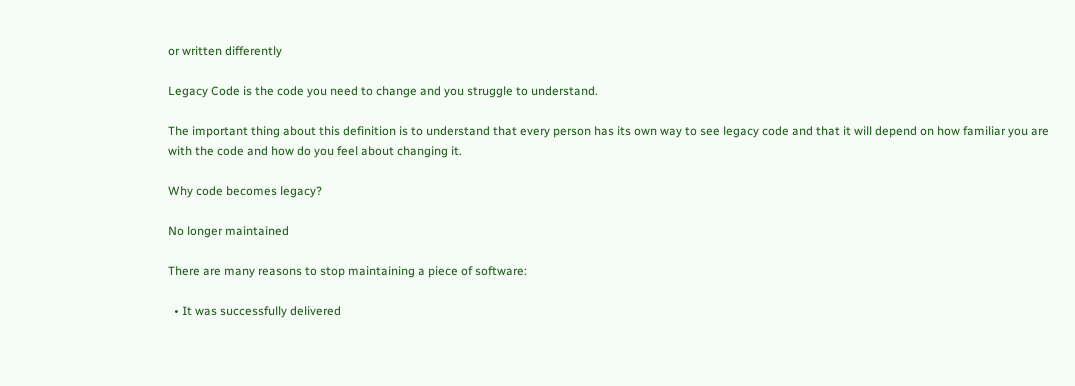or written differently

Legacy Code is the code you need to change and you struggle to understand.

The important thing about this definition is to understand that every person has its own way to see legacy code and that it will depend on how familiar you are with the code and how do you feel about changing it.

Why code becomes legacy?

No longer maintained

There are many reasons to stop maintaining a piece of software:

  • It was successfully delivered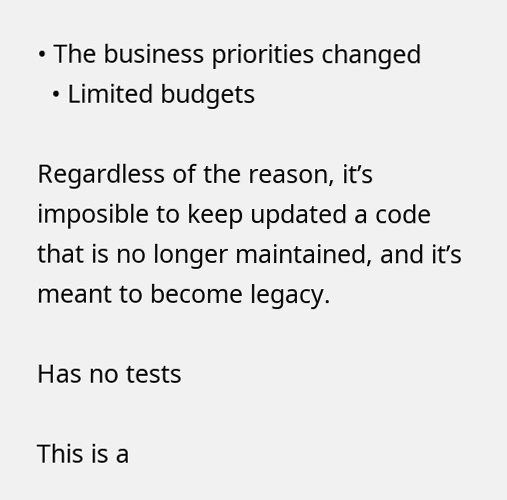• The business priorities changed
  • Limited budgets

Regardless of the reason, it’s imposible to keep updated a code that is no longer maintained, and it’s meant to become legacy.

Has no tests

This is a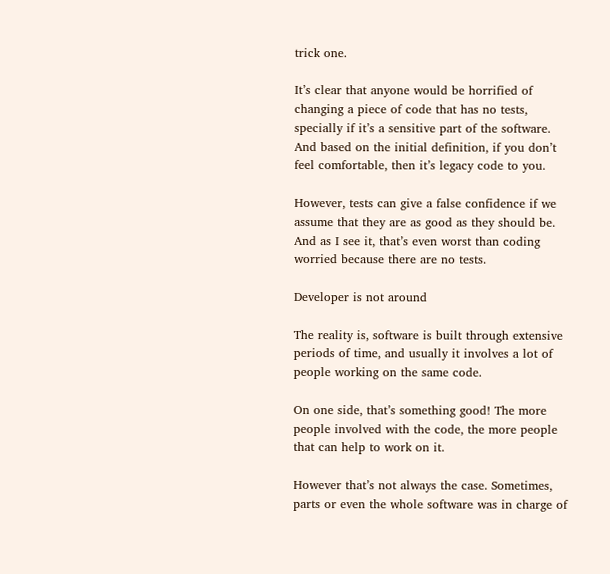trick one.

It’s clear that anyone would be horrified of changing a piece of code that has no tests, specially if it’s a sensitive part of the software. And based on the initial definition, if you don’t feel comfortable, then it’s legacy code to you.

However, tests can give a false confidence if we assume that they are as good as they should be. And as I see it, that’s even worst than coding worried because there are no tests.

Developer is not around

The reality is, software is built through extensive periods of time, and usually it involves a lot of people working on the same code.

On one side, that’s something good! The more people involved with the code, the more people that can help to work on it.

However that’s not always the case. Sometimes, parts or even the whole software was in charge of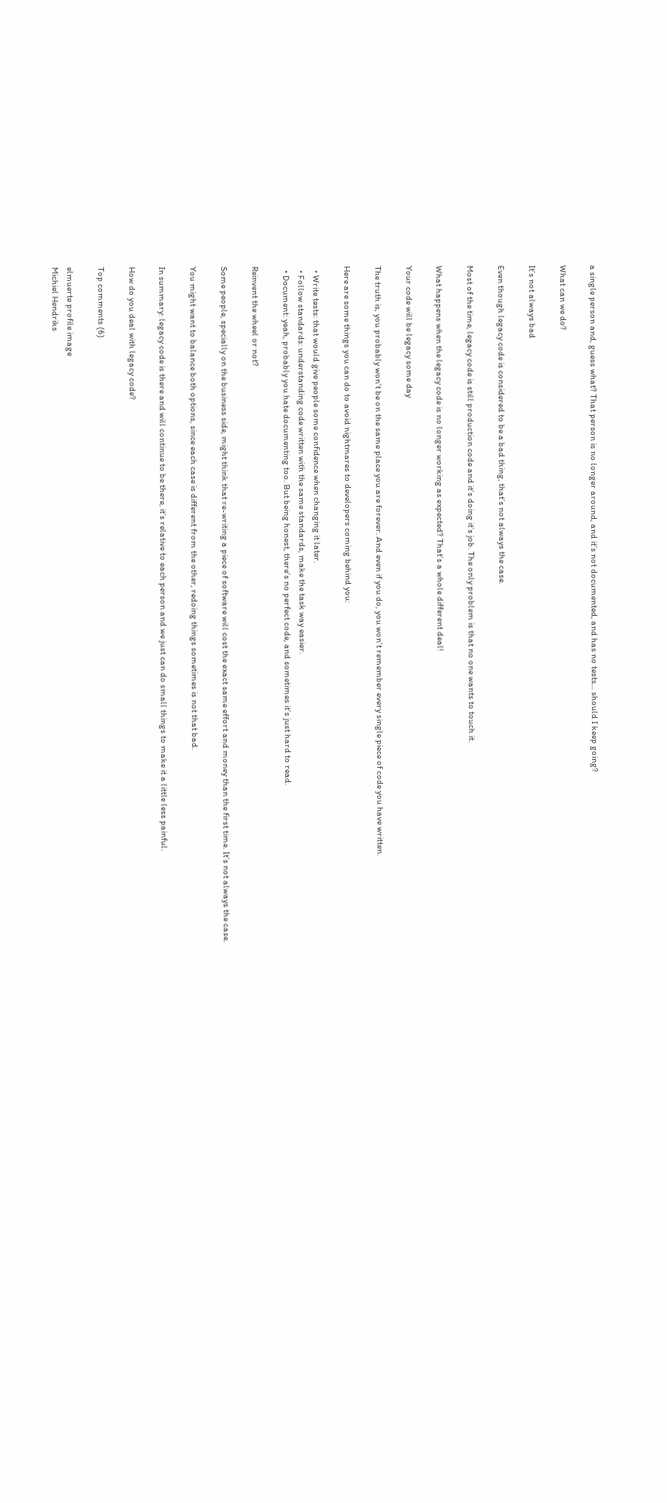a single person and, guess what? That person is no longer around, and it’s not documented, and has no tests... should I keep going?

What can we do?

It’s not always bad

Even though legacy code is considered to be a bad thing, that’s not always the case.

Most of the time, legacy code is still production code and it’s doing it’s job. The only problem is that no one wants to touch it.

What happens when the legacy code is no longer working as expected? That’s a whole different deal!

Your code will be legacy some day

The truth is, you probably won’t be on the same place you are forever. And even if you do, you won’t remember every single piece of code you have written.

Here are some things you can do to avoid nightmares to developers coming behind you:

  • Write tests: that would give people some confidence when changing it later.
  • Follow standards: understanding code written with the same standards, make the task way easier.
  • Document: yeah, probably you hate documenting too. But being honest, there’s no perfect code, and sometimes it’s just hard to read.

Reinvent the wheel or not?

Some people, specially on the business side, might think that re-writing a piece of software will cost the exact same effort and money than the first time. It’s not always the case.

You might want to balance both options, since each case is different from the other, redoing things sometimes is not that bad.

In summary: legacy code is there and will continue to be there, it’s relative to each person and we just can do small things to make it a little less painful.

How do you deal with legacy code?

Top comments (6)

elmuerte profile image
Michiel Hendriks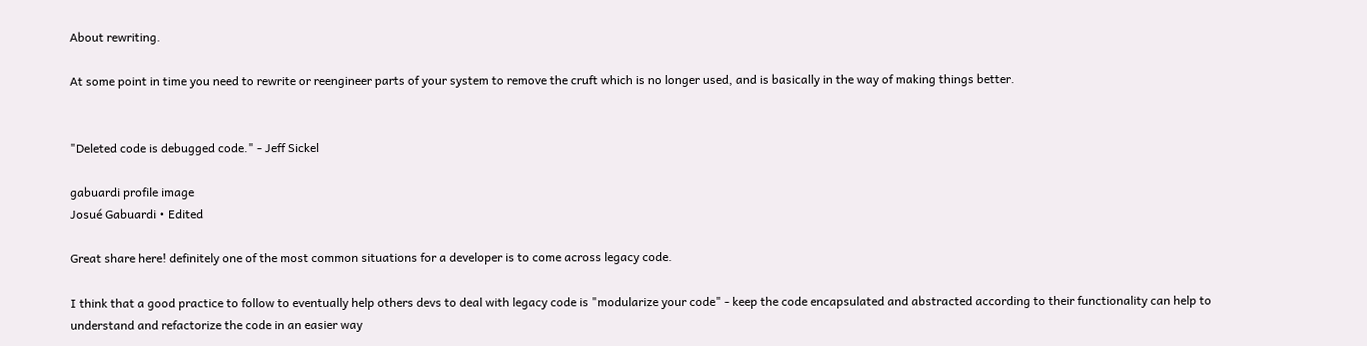About rewriting.

At some point in time you need to rewrite or reengineer parts of your system to remove the cruft which is no longer used, and is basically in the way of making things better.


"Deleted code is debugged code." - Jeff Sickel

gabuardi profile image
Josué Gabuardi • Edited

Great share here! definitely one of the most common situations for a developer is to come across legacy code.

I think that a good practice to follow to eventually help others devs to deal with legacy code is "modularize your code" - keep the code encapsulated and abstracted according to their functionality can help to understand and refactorize the code in an easier way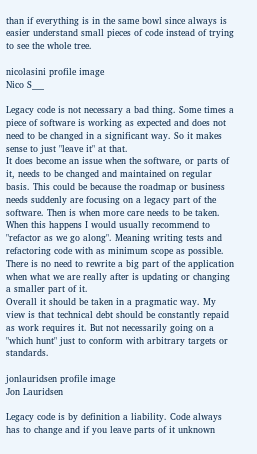than if everything is in the same bowl since always is easier understand small pieces of code instead of trying to see the whole tree.

nicolasini profile image
Nico S___

Legacy code is not necessary a bad thing. Some times a piece of software is working as expected and does not need to be changed in a significant way. So it makes sense to just "leave it" at that.
It does become an issue when the software, or parts of it, needs to be changed and maintained on regular basis. This could be because the roadmap or business needs suddenly are focusing on a legacy part of the software. Then is when more care needs to be taken.
When this happens I would usually recommend to "refactor as we go along". Meaning writing tests and refactoring code with as minimum scope as possible. There is no need to rewrite a big part of the application when what we are really after is updating or changing a smaller part of it.
Overall it should be taken in a pragmatic way. My view is that technical debt should be constantly repaid as work requires it. But not necessarily going on a "which hunt" just to conform with arbitrary targets or standards.

jonlauridsen profile image
Jon Lauridsen

Legacy code is by definition a liability. Code always has to change and if you leave parts of it unknown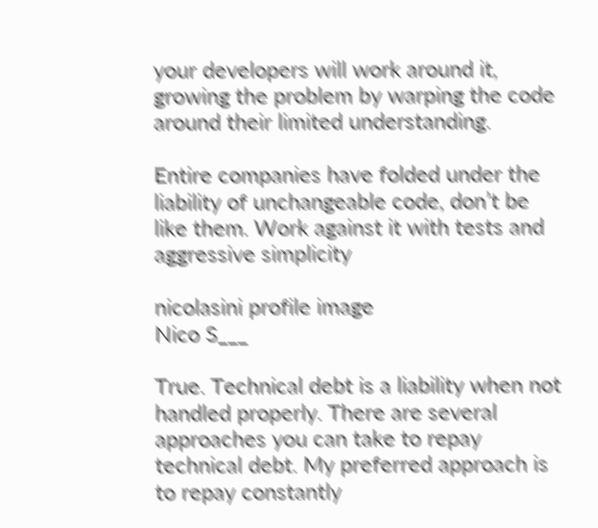your developers will work around it, growing the problem by warping the code around their limited understanding.

Entire companies have folded under the liability of unchangeable code, don’t be like them. Work against it with tests and aggressive simplicity

nicolasini profile image
Nico S___

True. Technical debt is a liability when not handled properly. There are several approaches you can take to repay technical debt. My preferred approach is to repay constantly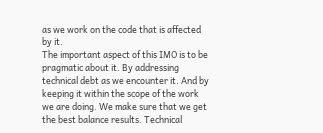as we work on the code that is affected by it.
The important aspect of this IMO is to be pragmatic about it. By addressing technical debt as we encounter it. And by keeping it within the scope of the work we are doing. We make sure that we get the best balance results. Technical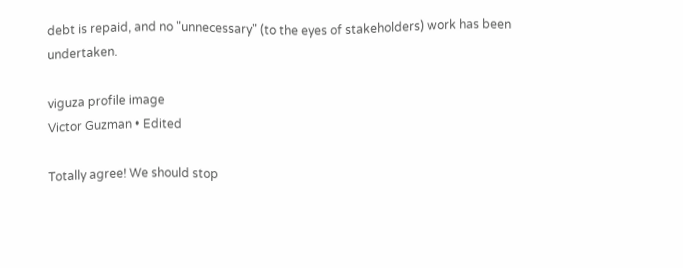debt is repaid, and no "unnecessary" (to the eyes of stakeholders) work has been undertaken.

viguza profile image
Victor Guzman • Edited

Totally agree! We should stop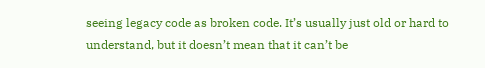seeing legacy code as broken code. It’s usually just old or hard to understand, but it doesn’t mean that it can’t be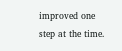improved one step at the time.